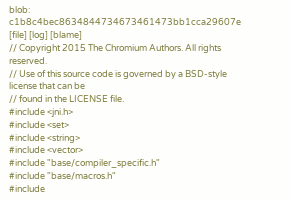blob: c1b8c4bec8634844734673461473bb1cca29607e [file] [log] [blame]
// Copyright 2015 The Chromium Authors. All rights reserved.
// Use of this source code is governed by a BSD-style license that can be
// found in the LICENSE file.
#include <jni.h>
#include <set>
#include <string>
#include <vector>
#include "base/compiler_specific.h"
#include "base/macros.h"
#include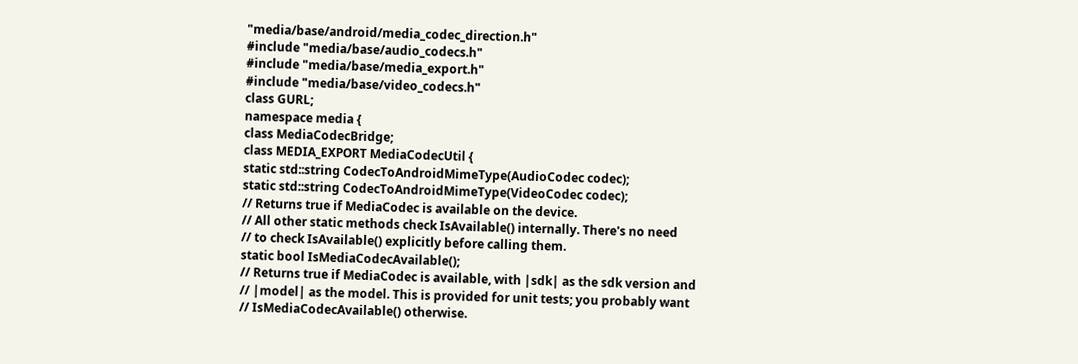"media/base/android/media_codec_direction.h"
#include "media/base/audio_codecs.h"
#include "media/base/media_export.h"
#include "media/base/video_codecs.h"
class GURL;
namespace media {
class MediaCodecBridge;
class MEDIA_EXPORT MediaCodecUtil {
static std::string CodecToAndroidMimeType(AudioCodec codec);
static std::string CodecToAndroidMimeType(VideoCodec codec);
// Returns true if MediaCodec is available on the device.
// All other static methods check IsAvailable() internally. There's no need
// to check IsAvailable() explicitly before calling them.
static bool IsMediaCodecAvailable();
// Returns true if MediaCodec is available, with |sdk| as the sdk version and
// |model| as the model. This is provided for unit tests; you probably want
// IsMediaCodecAvailable() otherwise.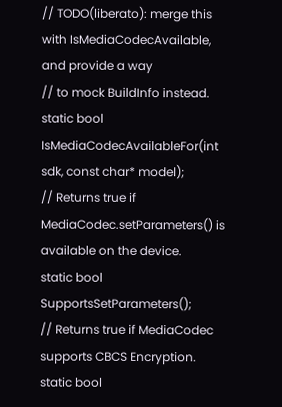// TODO(liberato): merge this with IsMediaCodecAvailable, and provide a way
// to mock BuildInfo instead.
static bool IsMediaCodecAvailableFor(int sdk, const char* model);
// Returns true if MediaCodec.setParameters() is available on the device.
static bool SupportsSetParameters();
// Returns true if MediaCodec supports CBCS Encryption.
static bool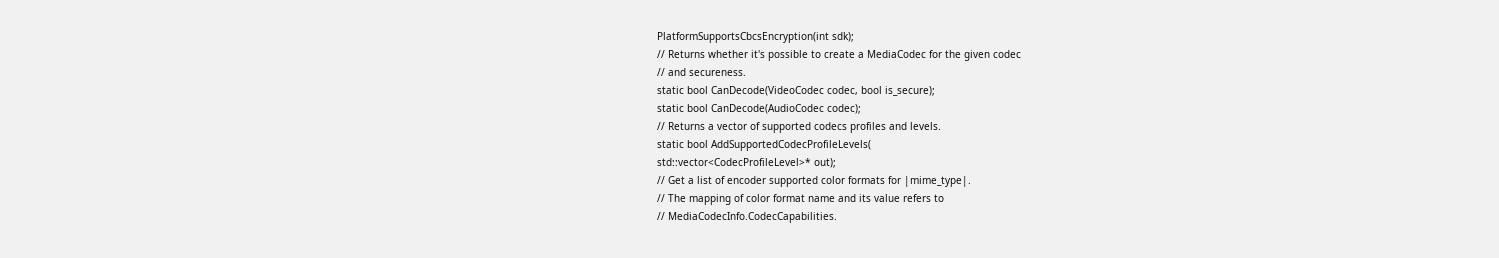PlatformSupportsCbcsEncryption(int sdk);
// Returns whether it's possible to create a MediaCodec for the given codec
// and secureness.
static bool CanDecode(VideoCodec codec, bool is_secure);
static bool CanDecode(AudioCodec codec);
// Returns a vector of supported codecs profiles and levels.
static bool AddSupportedCodecProfileLevels(
std::vector<CodecProfileLevel>* out);
// Get a list of encoder supported color formats for |mime_type|.
// The mapping of color format name and its value refers to
// MediaCodecInfo.CodecCapabilities.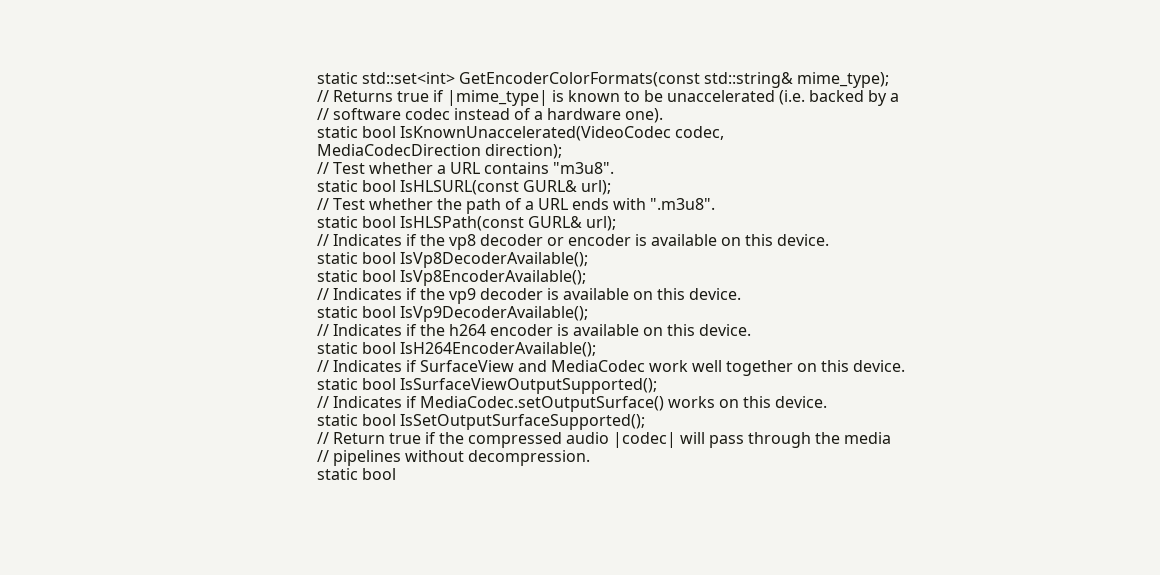static std::set<int> GetEncoderColorFormats(const std::string& mime_type);
// Returns true if |mime_type| is known to be unaccelerated (i.e. backed by a
// software codec instead of a hardware one).
static bool IsKnownUnaccelerated(VideoCodec codec,
MediaCodecDirection direction);
// Test whether a URL contains "m3u8".
static bool IsHLSURL(const GURL& url);
// Test whether the path of a URL ends with ".m3u8".
static bool IsHLSPath(const GURL& url);
// Indicates if the vp8 decoder or encoder is available on this device.
static bool IsVp8DecoderAvailable();
static bool IsVp8EncoderAvailable();
// Indicates if the vp9 decoder is available on this device.
static bool IsVp9DecoderAvailable();
// Indicates if the h264 encoder is available on this device.
static bool IsH264EncoderAvailable();
// Indicates if SurfaceView and MediaCodec work well together on this device.
static bool IsSurfaceViewOutputSupported();
// Indicates if MediaCodec.setOutputSurface() works on this device.
static bool IsSetOutputSurfaceSupported();
// Return true if the compressed audio |codec| will pass through the media
// pipelines without decompression.
static bool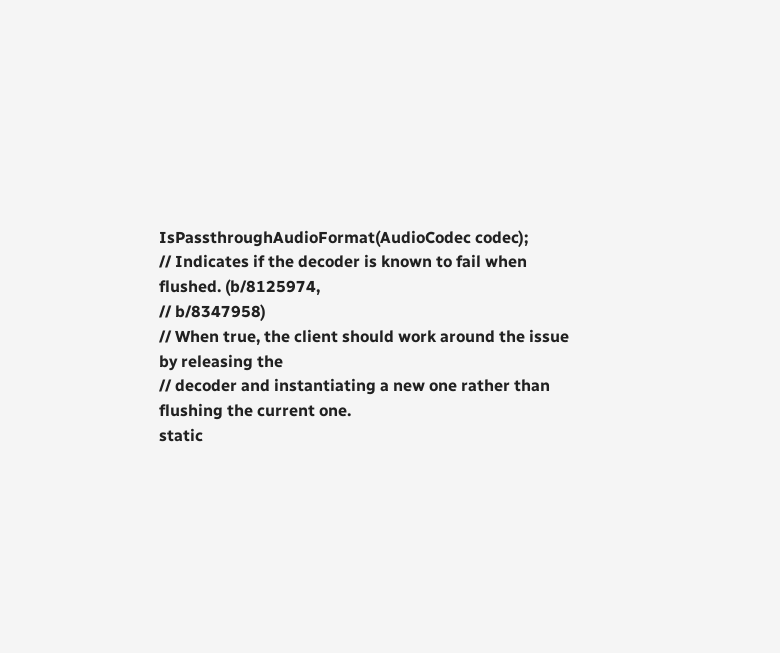IsPassthroughAudioFormat(AudioCodec codec);
// Indicates if the decoder is known to fail when flushed. (b/8125974,
// b/8347958)
// When true, the client should work around the issue by releasing the
// decoder and instantiating a new one rather than flushing the current one.
static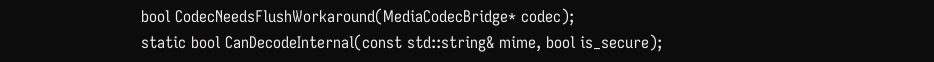bool CodecNeedsFlushWorkaround(MediaCodecBridge* codec);
static bool CanDecodeInternal(const std::string& mime, bool is_secure);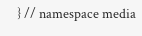} // namespace media